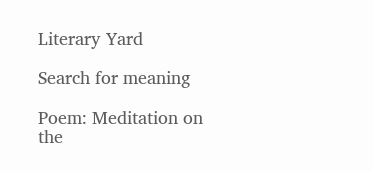Literary Yard

Search for meaning

Poem: Meditation on the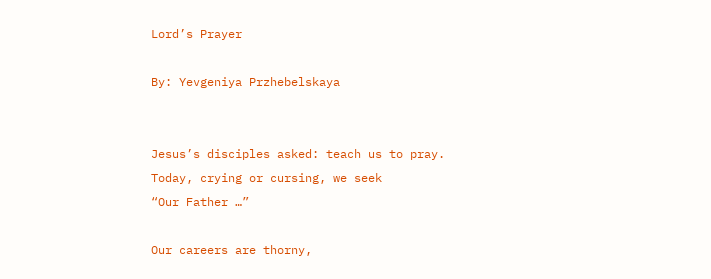Lord’s Prayer

By: Yevgeniya Przhebelskaya


Jesus’s disciples asked: teach us to pray.
Today, crying or cursing, we seek
“Our Father …”

Our careers are thorny,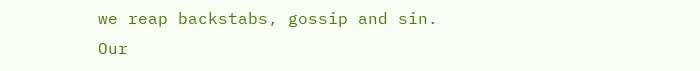we reap backstabs, gossip and sin.
Our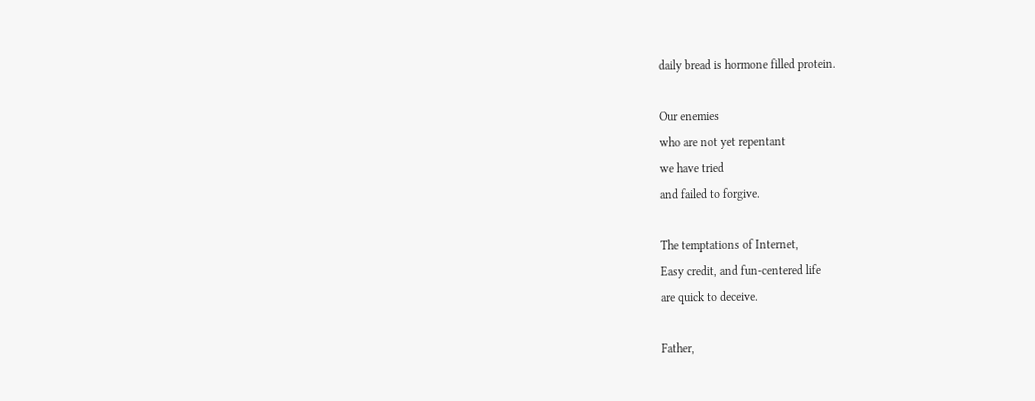daily bread is hormone filled protein.

Our enemies
who are not yet repentant
we have tried
and failed to forgive.

The temptations of Internet,
Easy credit, and fun-centered life
are quick to deceive.

Father,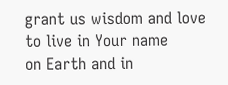grant us wisdom and love
to live in Your name
on Earth and in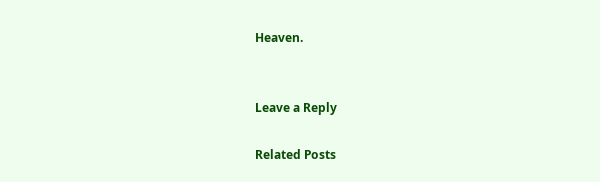Heaven.


Leave a Reply

Related Posts